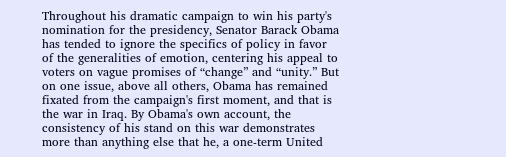Throughout his dramatic campaign to win his party's nomination for the presidency, Senator Barack Obama has tended to ignore the specifics of policy in favor of the generalities of emotion, centering his appeal to voters on vague promises of “change” and “unity.” But on one issue, above all others, Obama has remained fixated from the campaign's first moment, and that is the war in Iraq. By Obama's own account, the consistency of his stand on this war demonstrates more than anything else that he, a one-term United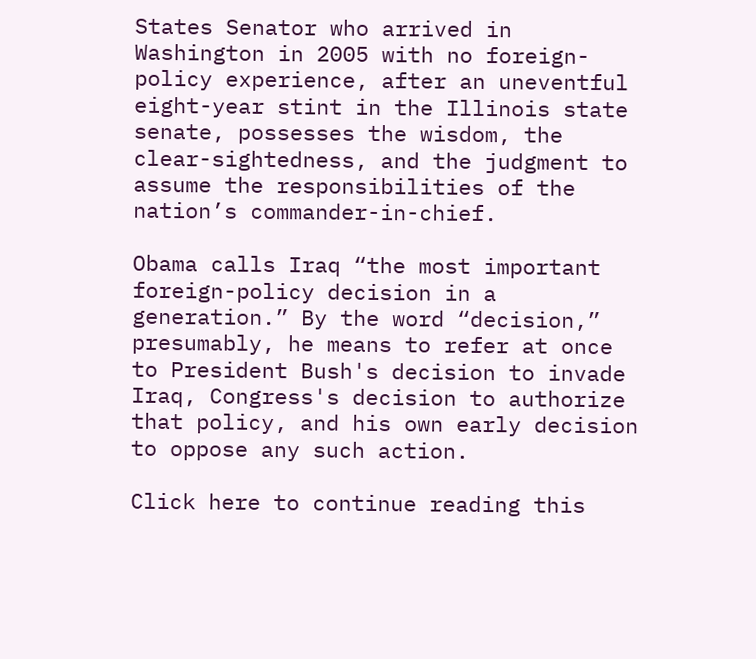States Senator who arrived in Washington in 2005 with no foreign-policy experience, after an uneventful eight-year stint in the Illinois state senate, possesses the wisdom, the clear-sightedness, and the judgment to assume the responsibilities of the nation’s commander-in-chief.

Obama calls Iraq “the most important foreign-policy decision in a generation.” By the word “decision,” presumably, he means to refer at once to President Bush's decision to invade Iraq, Congress's decision to authorize that policy, and his own early decision to oppose any such action.

Click here to continue reading this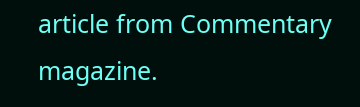article from Commentary magazine.